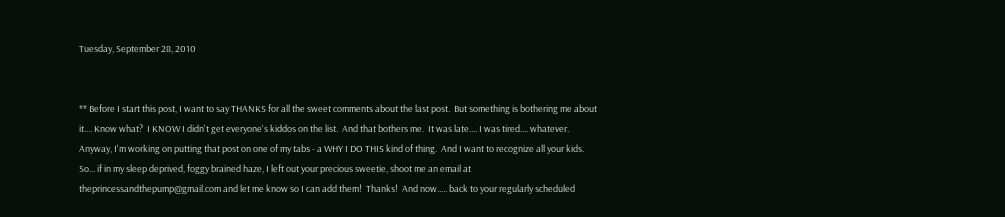Tuesday, September 28, 2010


** Before I start this post, I want to say THANKS for all the sweet comments about the last post.  But something is bothering me about it.... Know what?  I KNOW I didn't get everyone's kiddos on the list.  And that bothers me.  It was late.... I was tired.... whatever.  Anyway, I'm working on putting that post on one of my tabs - a WHY I DO THIS kind of thing.  And I want to recognize all your kids.  So... if in my sleep deprived, foggy brained haze, I left out your precious sweetie, shoot me an email at theprincessandthepump@gmail.com and let me know so I can add them!  Thanks!  And now..... back to your regularly scheduled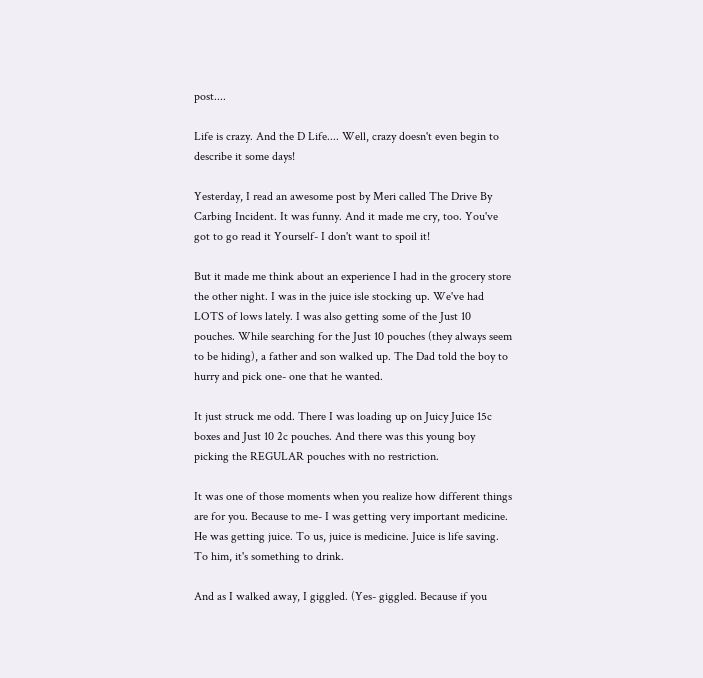post....

Life is crazy. And the D Life.... Well, crazy doesn't even begin to describe it some days!

Yesterday, I read an awesome post by Meri called The Drive By Carbing Incident. It was funny. And it made me cry, too. You've got to go read it Yourself- I don't want to spoil it!

But it made me think about an experience I had in the grocery store the other night. I was in the juice isle stocking up. We've had LOTS of lows lately. I was also getting some of the Just 10 pouches. While searching for the Just 10 pouches (they always seem to be hiding), a father and son walked up. The Dad told the boy to hurry and pick one- one that he wanted.

It just struck me odd. There I was loading up on Juicy Juice 15c boxes and Just 10 2c pouches. And there was this young boy picking the REGULAR pouches with no restriction.

It was one of those moments when you realize how different things are for you. Because to me- I was getting very important medicine. He was getting juice. To us, juice is medicine. Juice is life saving. To him, it's something to drink.

And as I walked away, I giggled. (Yes- giggled. Because if you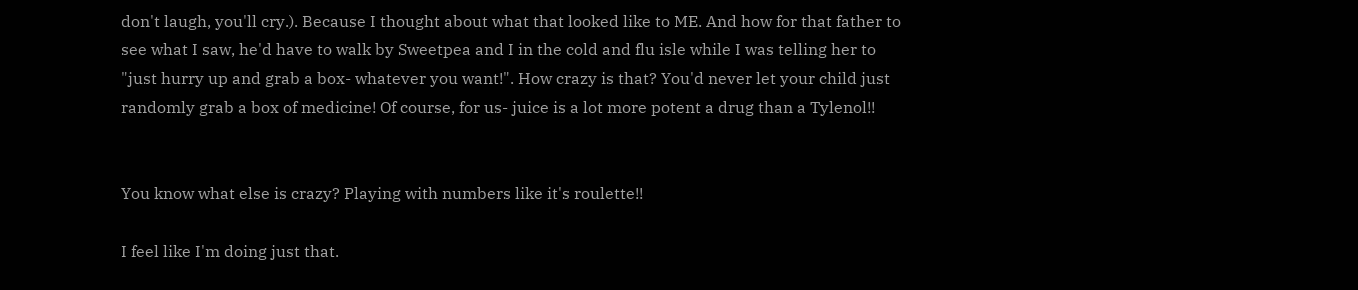don't laugh, you'll cry.). Because I thought about what that looked like to ME. And how for that father to see what I saw, he'd have to walk by Sweetpea and I in the cold and flu isle while I was telling her to "just hurry up and grab a box- whatever you want!". How crazy is that? You'd never let your child just randomly grab a box of medicine! Of course, for us- juice is a lot more potent a drug than a Tylenol!!


You know what else is crazy? Playing with numbers like it's roulette!!

I feel like I'm doing just that.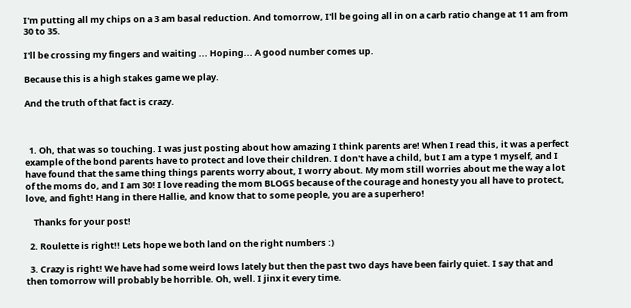I'm putting all my chips on a 3 am basal reduction. And tomorrow, I'll be going all in on a carb ratio change at 11 am from 30 to 35.

I'll be crossing my fingers and waiting ... Hoping... A good number comes up.

Because this is a high stakes game we play.

And the truth of that fact is crazy.



  1. Oh, that was so touching. I was just posting about how amazing I think parents are! When I read this, it was a perfect example of the bond parents have to protect and love their children. I don't have a child, but I am a type 1 myself, and I have found that the same thing things parents worry about, I worry about. My mom still worries about me the way a lot of the moms do, and I am 30! I love reading the mom BLOGS because of the courage and honesty you all have to protect, love, and fight! Hang in there Hallie, and know that to some people, you are a superhero!

    Thanks for your post!

  2. Roulette is right!! Lets hope we both land on the right numbers :)

  3. Crazy is right! We have had some weird lows lately but then the past two days have been fairly quiet. I say that and then tomorrow will probably be horrible. Oh, well. I jinx it every time.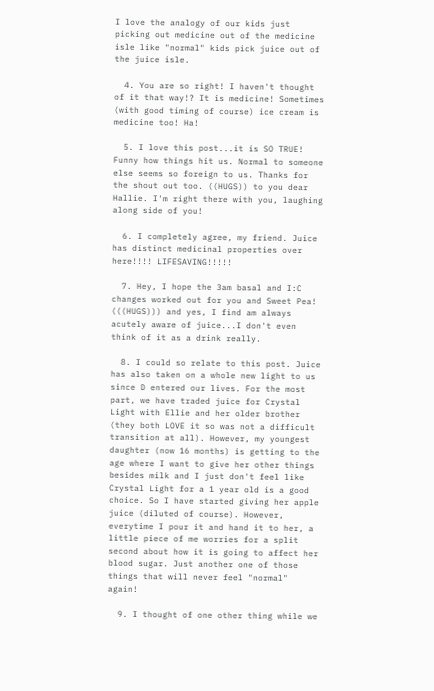I love the analogy of our kids just picking out medicine out of the medicine isle like "normal" kids pick juice out of the juice isle.

  4. You are so right! I haven't thought of it that way!? It is medicine! Sometimes (with good timing of course) ice cream is medicine too! Ha!

  5. I love this post...it is SO TRUE! Funny how things hit us. Normal to someone else seems so foreign to us. Thanks for the shout out too. ((HUGS)) to you dear Hallie. I'm right there with you, laughing along side of you!

  6. I completely agree, my friend. Juice has distinct medicinal properties over here!!!! LIFESAVING!!!!!

  7. Hey, I hope the 3am basal and I:C changes worked out for you and Sweet Pea! (((HUGS))) and yes, I find am always acutely aware of juice...I don't even think of it as a drink really.

  8. I could so relate to this post. Juice has also taken on a whole new light to us since D entered our lives. For the most part, we have traded juice for Crystal Light with Ellie and her older brother (they both LOVE it so was not a difficult transition at all). However, my youngest daughter (now 16 months) is getting to the age where I want to give her other things besides milk and I just don't feel like Crystal Light for a 1 year old is a good choice. So I have started giving her apple juice (diluted of course). However, everytime I pour it and hand it to her, a little piece of me worries for a split second about how it is going to affect her blood sugar. Just another one of those things that will never feel "normal" again!

  9. I thought of one other thing while we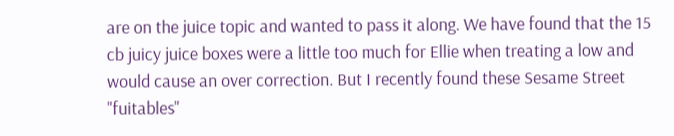are on the juice topic and wanted to pass it along. We have found that the 15 cb juicy juice boxes were a little too much for Ellie when treating a low and would cause an over correction. But I recently found these Sesame Street "fuitables"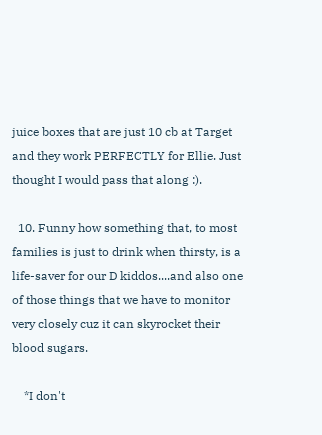juice boxes that are just 10 cb at Target and they work PERFECTLY for Ellie. Just thought I would pass that along :).

  10. Funny how something that, to most families is just to drink when thirsty, is a life-saver for our D kiddos....and also one of those things that we have to monitor very closely cuz it can skyrocket their blood sugars.

    *I don't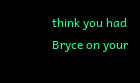think you had Bryce on your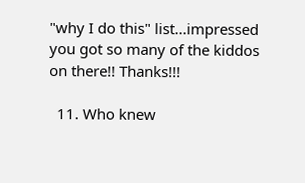"why I do this" list...impressed you got so many of the kiddos on there!! Thanks!!!

  11. Who knew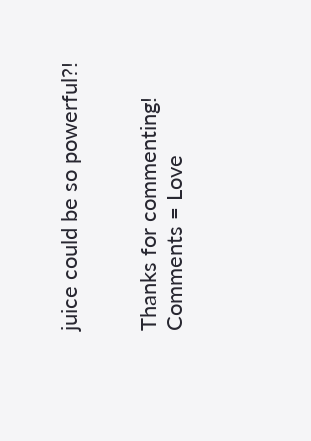juice could be so powerful?!


Thanks for commenting! Comments = Love